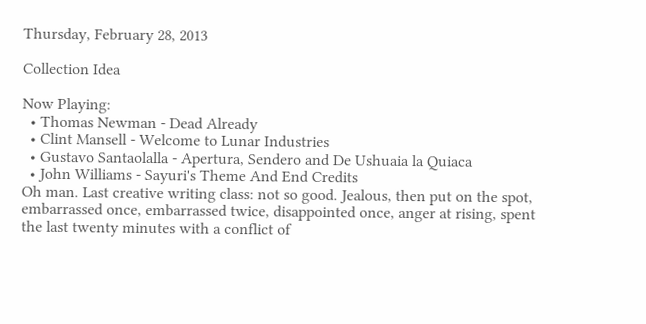Thursday, February 28, 2013

Collection Idea

Now Playing:
  • Thomas Newman - Dead Already
  • Clint Mansell - Welcome to Lunar Industries
  • Gustavo Santaolalla - Apertura, Sendero and De Ushuaia la Quiaca
  • John Williams - Sayuri's Theme And End Credits
Oh man. Last creative writing class: not so good. Jealous, then put on the spot, embarrassed once, embarrassed twice, disappointed once, anger at rising, spent the last twenty minutes with a conflict of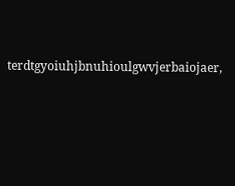terdtgyoiuhjbnuhioulgwvjerbaiojaer,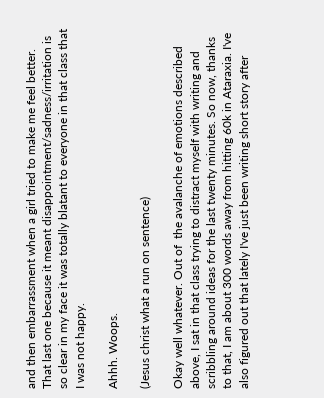and then embarrassment when a girl tried to make me feel better. That last one because it meant disappointment/sadness/irritation is so clear in my face it was totally blatant to everyone in that class that I was not happy.

Ahhh. Woops.

(Jesus christ what a run on sentence)

Okay well whatever. Out of  the avalanche of emotions described above, I sat in that class trying to distract myself with writing and scribbling around ideas for the last twenty minutes. So now, thanks to that, I am about 300 words away from hitting 60k in Ataraxia. I've also figured out that lately I've just been writing short story after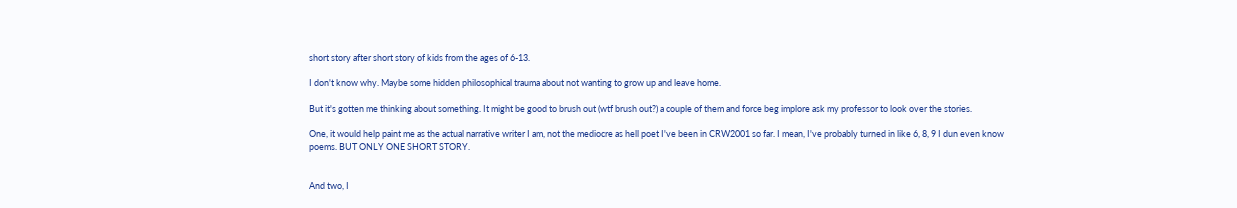short story after short story of kids from the ages of 6-13.

I don't know why. Maybe some hidden philosophical trauma about not wanting to grow up and leave home.

But it's gotten me thinking about something. It might be good to brush out (wtf brush out?) a couple of them and force beg implore ask my professor to look over the stories.

One, it would help paint me as the actual narrative writer I am, not the mediocre as hell poet I've been in CRW2001 so far. I mean, I've probably turned in like 6, 8, 9 I dun even know poems. BUT ONLY ONE SHORT STORY.


And two, I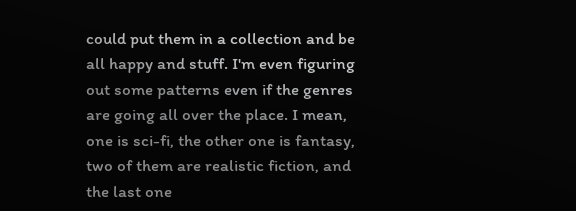could put them in a collection and be all happy and stuff. I'm even figuring out some patterns even if the genres are going all over the place. I mean, one is sci-fi, the other one is fantasy, two of them are realistic fiction, and the last one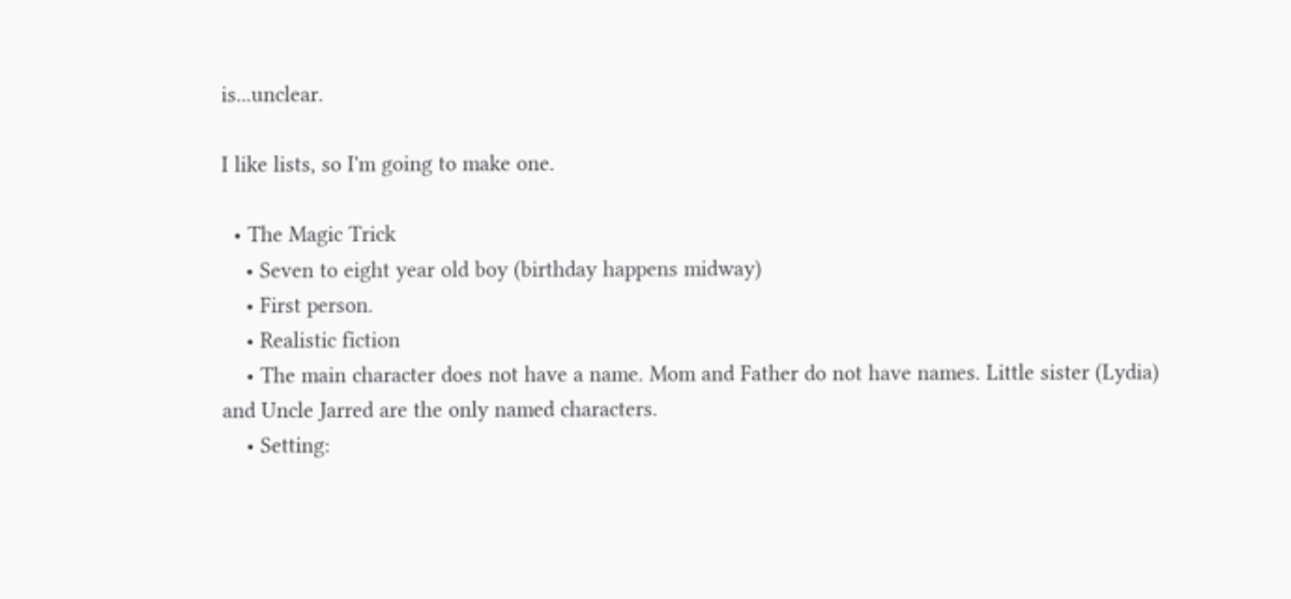is...unclear.

I like lists, so I'm going to make one.

  • The Magic Trick
    • Seven to eight year old boy (birthday happens midway)
    • First person.
    • Realistic fiction
    • The main character does not have a name. Mom and Father do not have names. Little sister (Lydia) and Uncle Jarred are the only named characters.
    • Setting: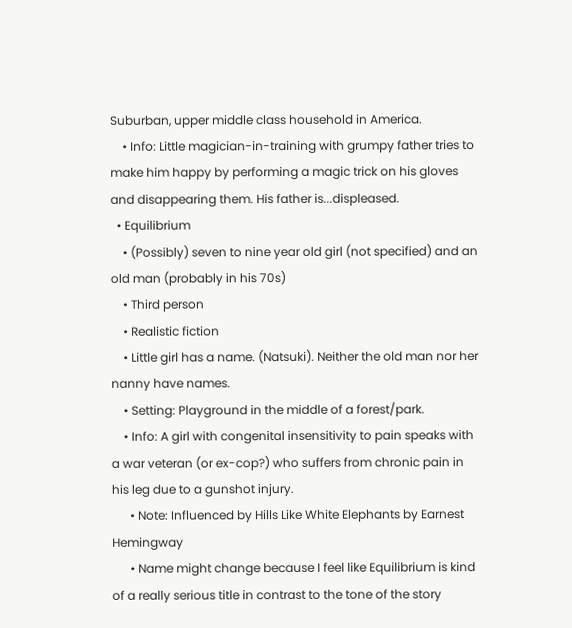Suburban, upper middle class household in America.
    • Info: Little magician-in-training with grumpy father tries to make him happy by performing a magic trick on his gloves and disappearing them. His father is...displeased.
  • Equilibrium
    • (Possibly) seven to nine year old girl (not specified) and an old man (probably in his 70s)
    • Third person
    • Realistic fiction
    • Little girl has a name. (Natsuki). Neither the old man nor her nanny have names.
    • Setting: Playground in the middle of a forest/park.
    • Info: A girl with congenital insensitivity to pain speaks with a war veteran (or ex-cop?) who suffers from chronic pain in his leg due to a gunshot injury.
      • Note: Influenced by Hills Like White Elephants by Earnest Hemingway
      • Name might change because I feel like Equilibrium is kind of a really serious title in contrast to the tone of the story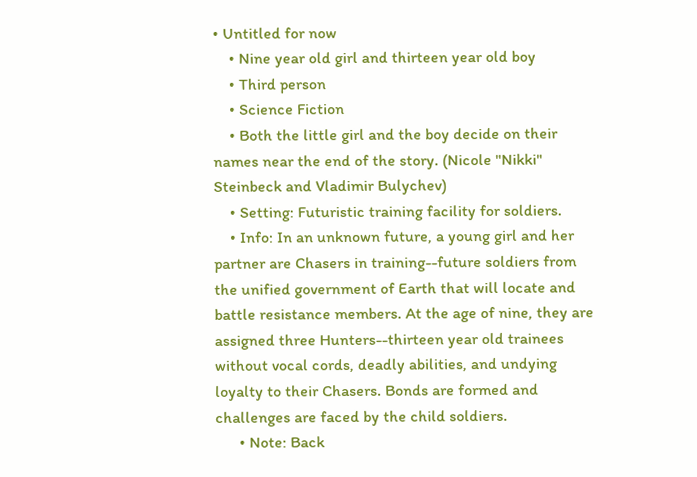• Untitled for now
    • Nine year old girl and thirteen year old boy
    • Third person
    • Science Fiction
    • Both the little girl and the boy decide on their names near the end of the story. (Nicole "Nikki" Steinbeck and Vladimir Bulychev)
    • Setting: Futuristic training facility for soldiers.
    • Info: In an unknown future, a young girl and her partner are Chasers in training--future soldiers from the unified government of Earth that will locate and battle resistance members. At the age of nine, they are assigned three Hunters--thirteen year old trainees without vocal cords, deadly abilities, and undying loyalty to their Chasers. Bonds are formed and challenges are faced by the child soldiers.
      • Note: Back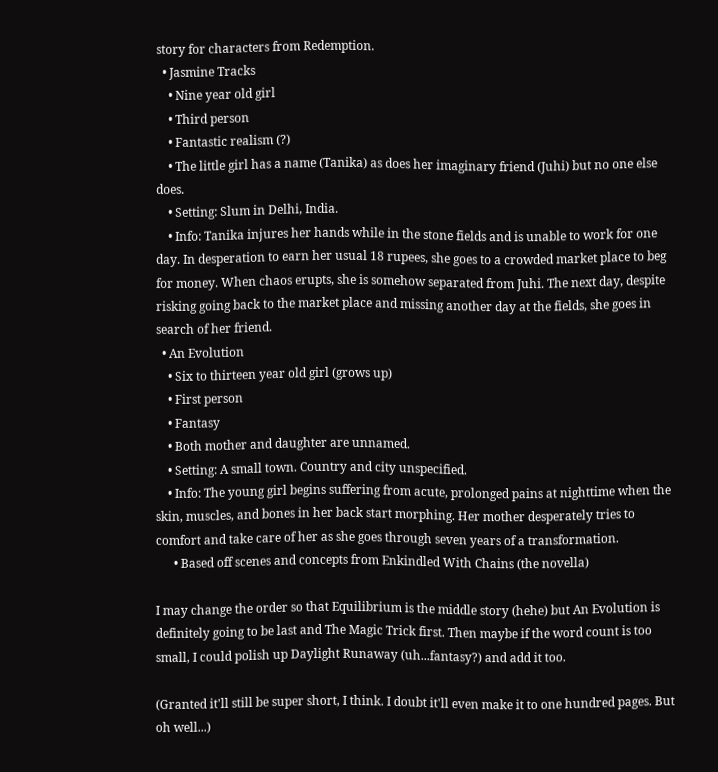story for characters from Redemption.
  • Jasmine Tracks
    • Nine year old girl
    • Third person
    • Fantastic realism (?)
    • The little girl has a name (Tanika) as does her imaginary friend (Juhi) but no one else does.
    • Setting: Slum in Delhi, India.
    • Info: Tanika injures her hands while in the stone fields and is unable to work for one day. In desperation to earn her usual 18 rupees, she goes to a crowded market place to beg for money. When chaos erupts, she is somehow separated from Juhi. The next day, despite risking going back to the market place and missing another day at the fields, she goes in search of her friend.
  • An Evolution
    • Six to thirteen year old girl (grows up)
    • First person
    • Fantasy
    • Both mother and daughter are unnamed.
    • Setting: A small town. Country and city unspecified.
    • Info: The young girl begins suffering from acute, prolonged pains at nighttime when the skin, muscles, and bones in her back start morphing. Her mother desperately tries to comfort and take care of her as she goes through seven years of a transformation.
      • Based off scenes and concepts from Enkindled With Chains (the novella)

I may change the order so that Equilibrium is the middle story (hehe) but An Evolution is definitely going to be last and The Magic Trick first. Then maybe if the word count is too small, I could polish up Daylight Runaway (uh...fantasy?) and add it too.

(Granted it'll still be super short, I think. I doubt it'll even make it to one hundred pages. But oh well...)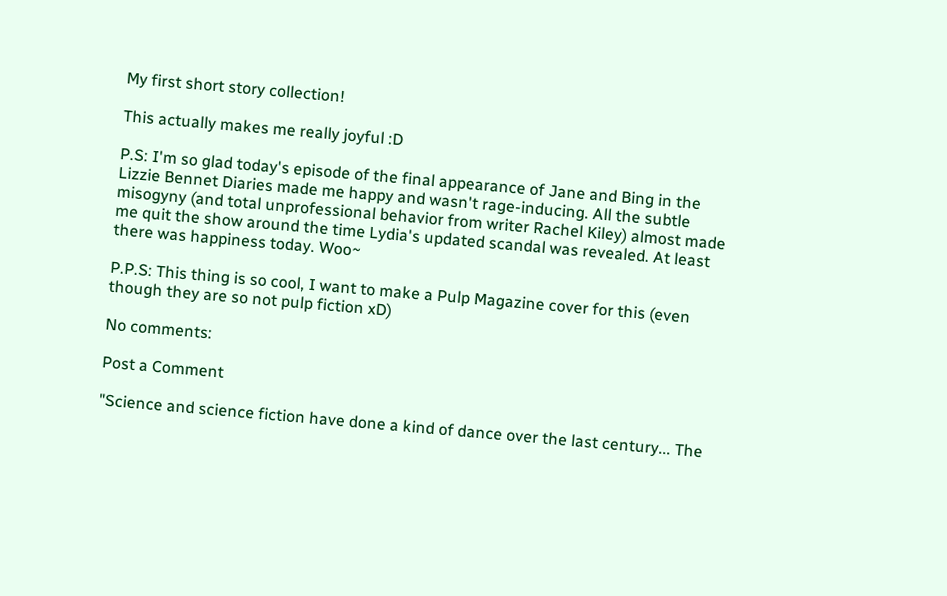My first short story collection!

This actually makes me really joyful :D

P.S: I'm so glad today's episode of the final appearance of Jane and Bing in the Lizzie Bennet Diaries made me happy and wasn't rage-inducing. All the subtle misogyny (and total unprofessional behavior from writer Rachel Kiley) almost made me quit the show around the time Lydia's updated scandal was revealed. At least there was happiness today. Woo~

P.P.S: This thing is so cool, I want to make a Pulp Magazine cover for this (even though they are so not pulp fiction xD)

No comments:

Post a Comment

"Science and science fiction have done a kind of dance over the last century... The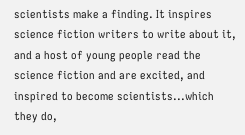scientists make a finding. It inspires science fiction writers to write about it, and a host of young people read the science fiction and are excited, and inspired to become scientists...which they do,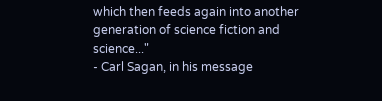which then feeds again into another generation of science fiction and science..."
- Carl Sagan, in his message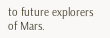to future explorers of Mars.